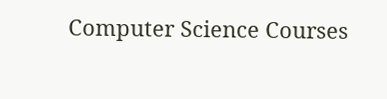Computer Science Courses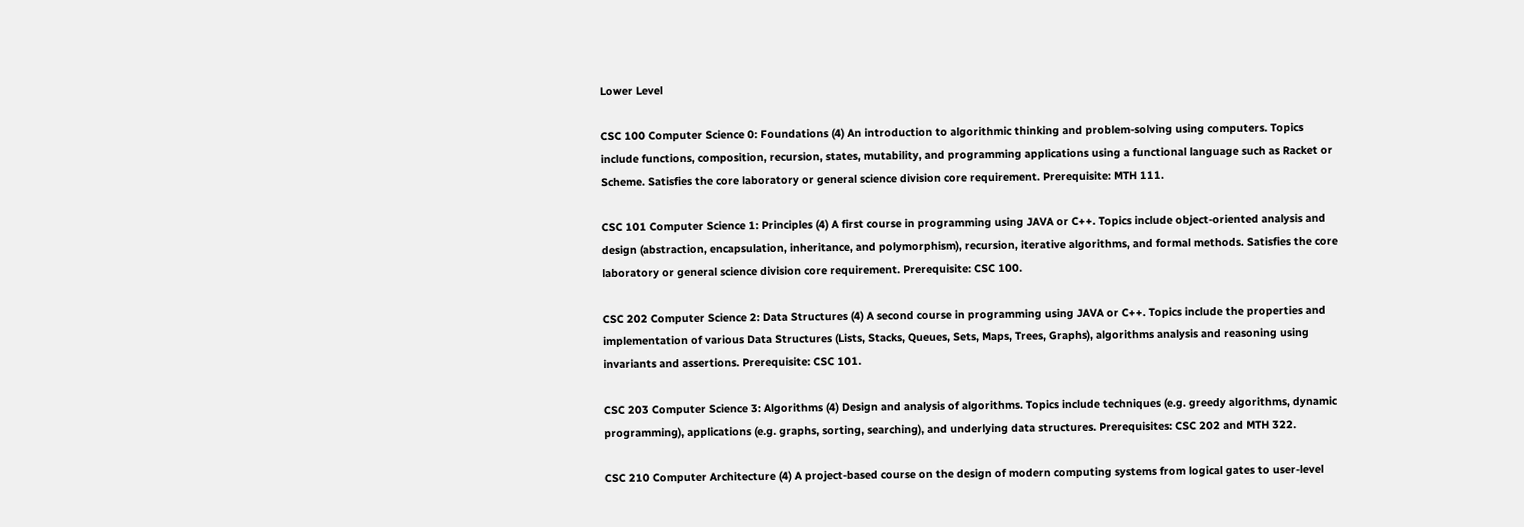Lower Level

CSC 100 Computer Science 0: Foundations (4) An introduction to algorithmic thinking and problem-solving using computers. Topics include functions, composition, recursion, states, mutability, and programming applications using a functional language such as Racket or Scheme. Satisfies the core laboratory or general science division core requirement. Prerequisite: MTH 111.

CSC 101 Computer Science 1: Principles (4) A first course in programming using JAVA or C++. Topics include object-oriented analysis and design (abstraction, encapsulation, inheritance, and polymorphism), recursion, iterative algorithms, and formal methods. Satisfies the core laboratory or general science division core requirement. Prerequisite: CSC 100.

CSC 202 Computer Science 2: Data Structures (4) A second course in programming using JAVA or C++. Topics include the properties and implementation of various Data Structures (Lists, Stacks, Queues, Sets, Maps, Trees, Graphs), algorithms analysis and reasoning using invariants and assertions. Prerequisite: CSC 101.

CSC 203 Computer Science 3: Algorithms (4) Design and analysis of algorithms. Topics include techniques (e.g. greedy algorithms, dynamic programming), applications (e.g. graphs, sorting, searching), and underlying data structures. Prerequisites: CSC 202 and MTH 322.

CSC 210 Computer Architecture (4) A project-based course on the design of modern computing systems from logical gates to user-level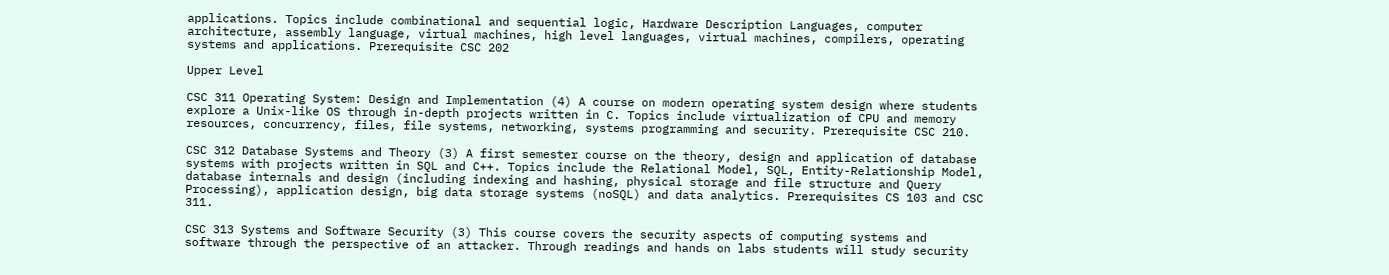applications. Topics include combinational and sequential logic, Hardware Description Languages, computer architecture, assembly language, virtual machines, high level languages, virtual machines, compilers, operating systems and applications. Prerequisite CSC 202

Upper Level

CSC 311 Operating System: Design and Implementation (4) A course on modern operating system design where students explore a Unix-like OS through in-depth projects written in C. Topics include virtualization of CPU and memory resources, concurrency, files, file systems, networking, systems programming and security. Prerequisite CSC 210.

CSC 312 Database Systems and Theory (3) A first semester course on the theory, design and application of database systems with projects written in SQL and C++. Topics include the Relational Model, SQL, Entity-Relationship Model, database internals and design (including indexing and hashing, physical storage and file structure and Query Processing), application design, big data storage systems (noSQL) and data analytics. Prerequisites CS 103 and CSC 311.

CSC 313 Systems and Software Security (3) This course covers the security aspects of computing systems and software through the perspective of an attacker. Through readings and hands on labs students will study security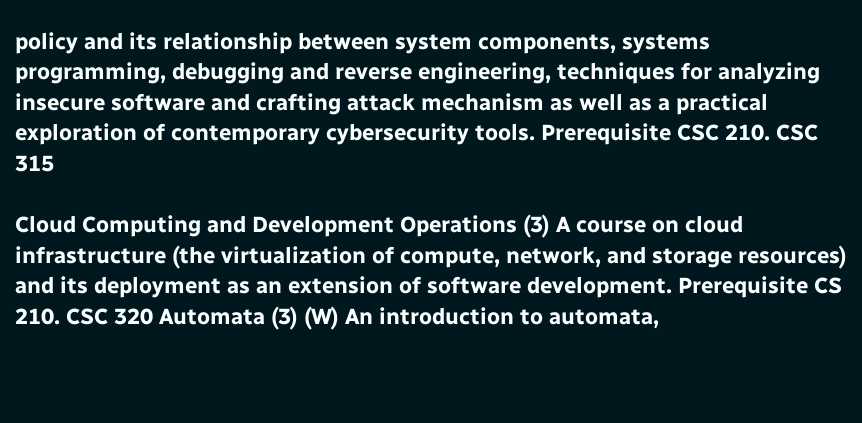policy and its relationship between system components, systems programming, debugging and reverse engineering, techniques for analyzing insecure software and crafting attack mechanism as well as a practical exploration of contemporary cybersecurity tools. Prerequisite CSC 210. CSC 315

Cloud Computing and Development Operations (3) A course on cloud infrastructure (the virtualization of compute, network, and storage resources) and its deployment as an extension of software development. Prerequisite CS 210. CSC 320 Automata (3) (W) An introduction to automata,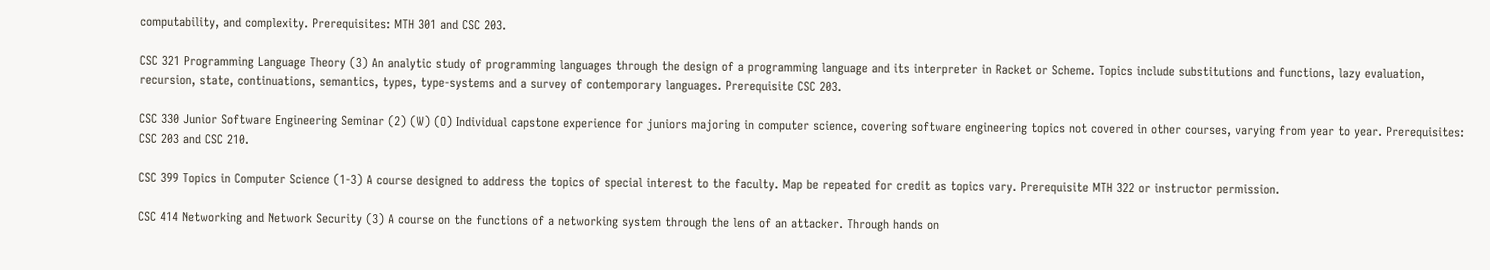computability, and complexity. Prerequisites: MTH 301 and CSC 203.

CSC 321 Programming Language Theory (3) An analytic study of programming languages through the design of a programming language and its interpreter in Racket or Scheme. Topics include substitutions and functions, lazy evaluation, recursion, state, continuations, semantics, types, type-systems and a survey of contemporary languages. Prerequisite CSC 203.

CSC 330 Junior Software Engineering Seminar (2) (W) (O) Individual capstone experience for juniors majoring in computer science, covering software engineering topics not covered in other courses, varying from year to year. Prerequisites: CSC 203 and CSC 210.

CSC 399 Topics in Computer Science (1-3) A course designed to address the topics of special interest to the faculty. Map be repeated for credit as topics vary. Prerequisite MTH 322 or instructor permission.

CSC 414 Networking and Network Security (3) A course on the functions of a networking system through the lens of an attacker. Through hands on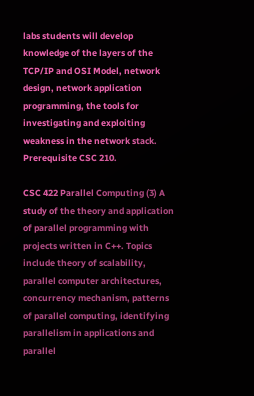labs students will develop knowledge of the layers of the TCP/IP and OSI Model, network design, network application programming, the tools for investigating and exploiting weakness in the network stack. Prerequisite CSC 210.

CSC 422 Parallel Computing (3) A study of the theory and application of parallel programming with projects written in C++. Topics include theory of scalability, parallel computer architectures, concurrency mechanism, patterns of parallel computing, identifying parallelism in applications and parallel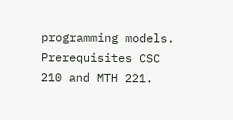programming models. Prerequisites CSC 210 and MTH 221.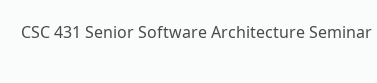CSC 431 Senior Software Architecture Seminar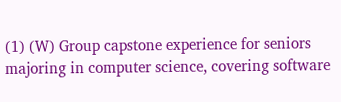(1) (W) Group capstone experience for seniors majoring in computer science, covering software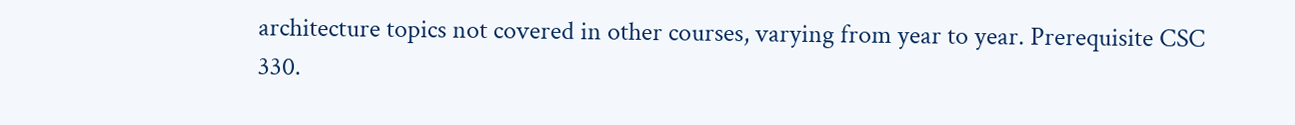architecture topics not covered in other courses, varying from year to year. Prerequisite CSC 330.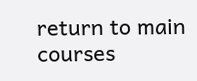return to main courses